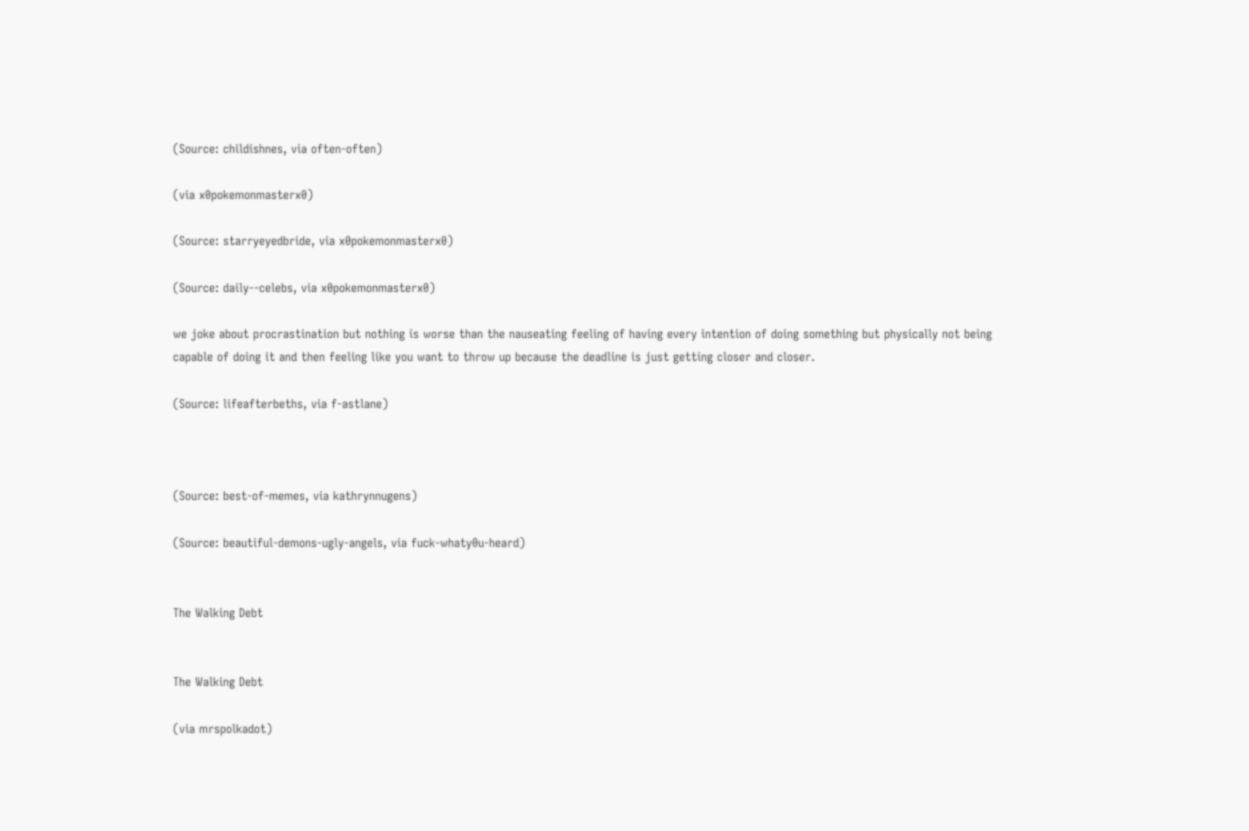(Source: childishnes, via often-often)

(via x0pokemonmasterx0)

(Source: starryeyedbride, via x0pokemonmasterx0)

(Source: daily--celebs, via x0pokemonmasterx0)

we joke about procrastination but nothing is worse than the nauseating feeling of having every intention of doing something but physically not being capable of doing it and then feeling like you want to throw up because the deadline is just getting closer and closer.

(Source: lifeafterbeths, via f-astlane)



(Source: best-of-memes, via kathrynnugens)

(Source: beautiful-demons-ugly-angels, via fuck-whaty0u-heard)


The Walking Debt


The Walking Debt

(via mrspolkadot)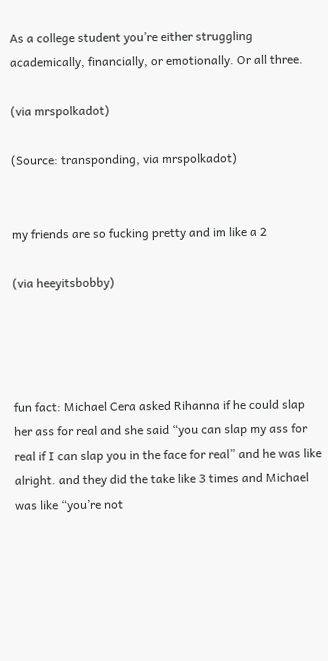As a college student you’re either struggling academically, financially, or emotionally. Or all three.

(via mrspolkadot)

(Source: transponding, via mrspolkadot)


my friends are so fucking pretty and im like a 2

(via heeyitsbobby)




fun fact: Michael Cera asked Rihanna if he could slap her ass for real and she said “you can slap my ass for real if I can slap you in the face for real” and he was like alright. and they did the take like 3 times and Michael was like “you’re not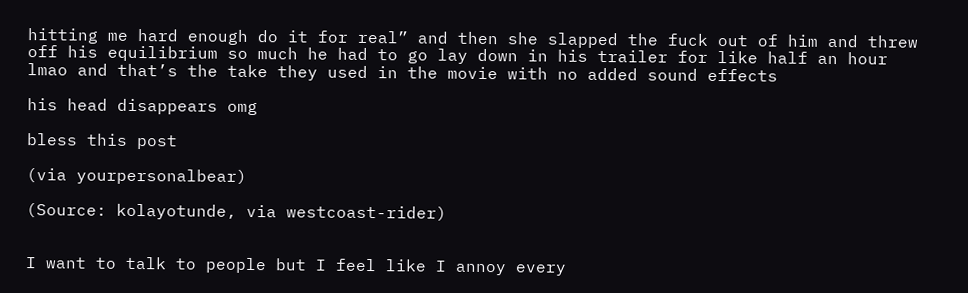hitting me hard enough do it for real” and then she slapped the fuck out of him and threw off his equilibrium so much he had to go lay down in his trailer for like half an hour lmao and that’s the take they used in the movie with no added sound effects

his head disappears omg

bless this post

(via yourpersonalbear)

(Source: kolayotunde, via westcoast-rider)


I want to talk to people but I feel like I annoy every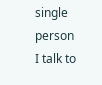single person I talk to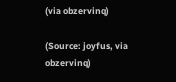(via obzervinq)

(Source: joyfus, via obzervinq)